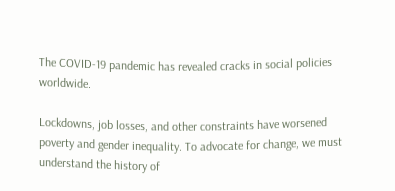The COVID-19 pandemic has revealed cracks in social policies worldwide.

Lockdowns, job losses, and other constraints have worsened poverty and gender inequality. To advocate for change, we must understand the history of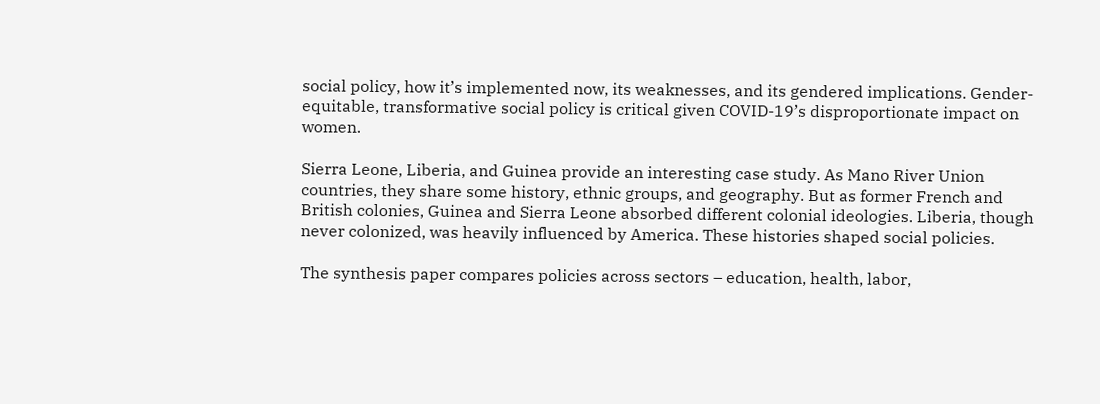social policy, how it’s implemented now, its weaknesses, and its gendered implications. Gender-equitable, transformative social policy is critical given COVID-19’s disproportionate impact on women.

Sierra Leone, Liberia, and Guinea provide an interesting case study. As Mano River Union countries, they share some history, ethnic groups, and geography. But as former French and British colonies, Guinea and Sierra Leone absorbed different colonial ideologies. Liberia, though never colonized, was heavily influenced by America. These histories shaped social policies.

The synthesis paper compares policies across sectors – education, health, labor,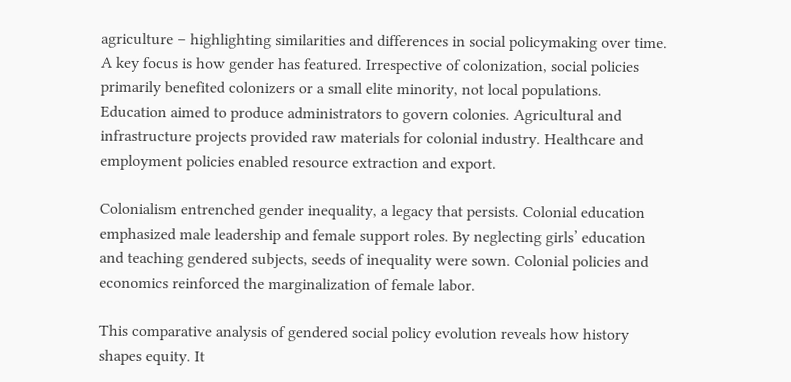agriculture – highlighting similarities and differences in social policymaking over time. A key focus is how gender has featured. Irrespective of colonization, social policies primarily benefited colonizers or a small elite minority, not local populations. Education aimed to produce administrators to govern colonies. Agricultural and infrastructure projects provided raw materials for colonial industry. Healthcare and employment policies enabled resource extraction and export.

Colonialism entrenched gender inequality, a legacy that persists. Colonial education emphasized male leadership and female support roles. By neglecting girls’ education and teaching gendered subjects, seeds of inequality were sown. Colonial policies and economics reinforced the marginalization of female labor.

This comparative analysis of gendered social policy evolution reveals how history shapes equity. It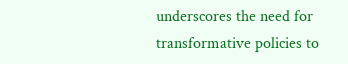underscores the need for transformative policies to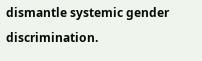dismantle systemic gender discrimination.